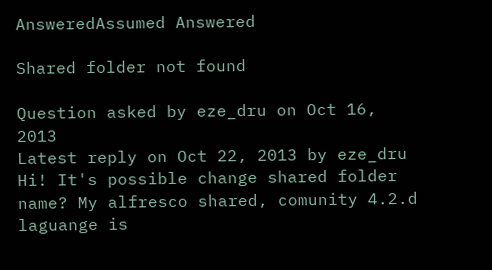AnsweredAssumed Answered

Shared folder not found

Question asked by eze_dru on Oct 16, 2013
Latest reply on Oct 22, 2013 by eze_dru
Hi! It's possible change shared folder name? My alfresco shared, comunity 4.2.d laguange is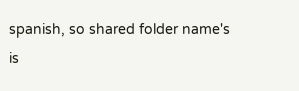spanish, so shared folder name's is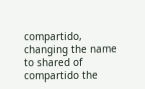compartido, changing the name to shared of compartido the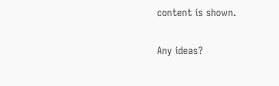content is shown.

Any ideas?